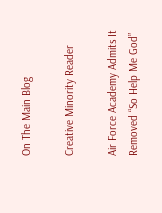On The Main Blog

Creative Minority Reader

Air Force Academy Admits It Removed “So Help Me God”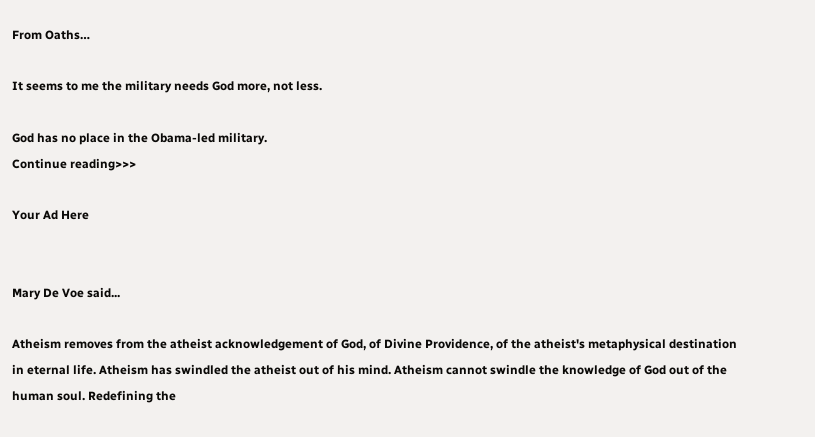From Oaths…

It seems to me the military needs God more, not less.

God has no place in the Obama-led military.
Continue reading>>>

Your Ad Here


Mary De Voe said...

Atheism removes from the atheist acknowledgement of God, of Divine Providence, of the atheist's metaphysical destination in eternal life. Atheism has swindled the atheist out of his mind. Atheism cannot swindle the knowledge of God out of the human soul. Redefining the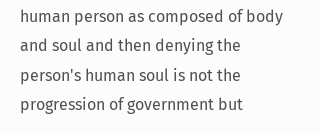human person as composed of body and soul and then denying the person's human soul is not the progression of government but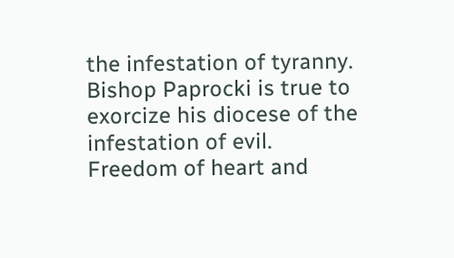the infestation of tyranny.
Bishop Paprocki is true to exorcize his diocese of the infestation of evil.
Freedom of heart and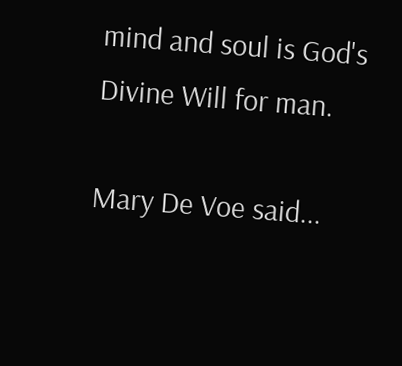mind and soul is God's Divine Will for man.

Mary De Voe said...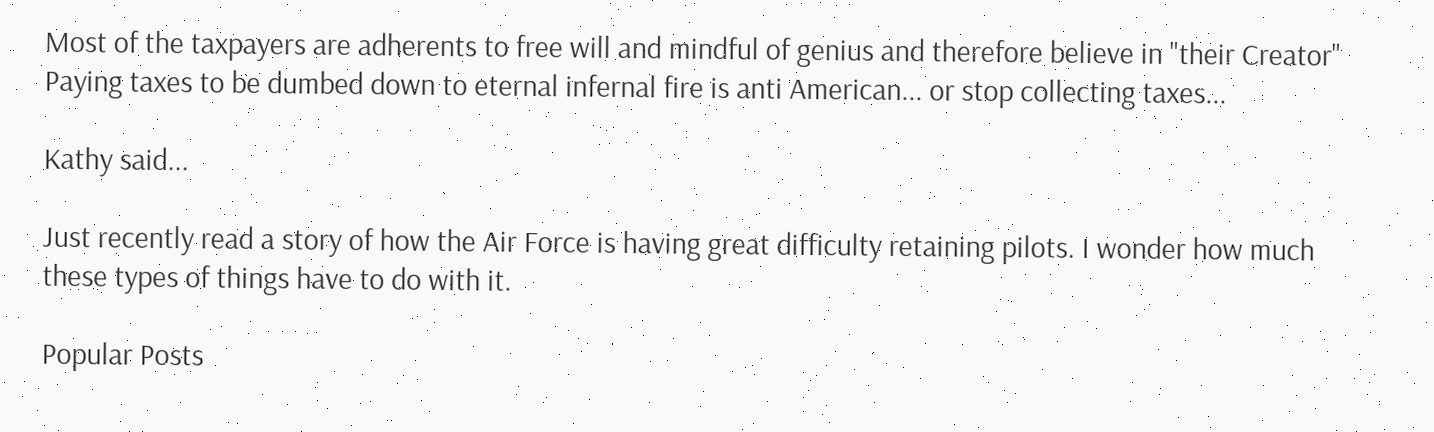Most of the taxpayers are adherents to free will and mindful of genius and therefore believe in "their Creator" Paying taxes to be dumbed down to eternal infernal fire is anti American... or stop collecting taxes...

Kathy said...

Just recently read a story of how the Air Force is having great difficulty retaining pilots. I wonder how much these types of things have to do with it.

Popular Posts